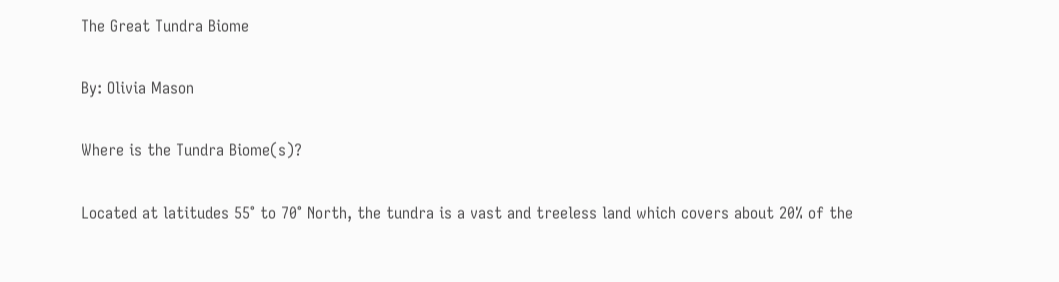The Great Tundra Biome

By: Olivia Mason

Where is the Tundra Biome(s)?

Located at latitudes 55° to 70° North, the tundra is a vast and treeless land which covers about 20% of the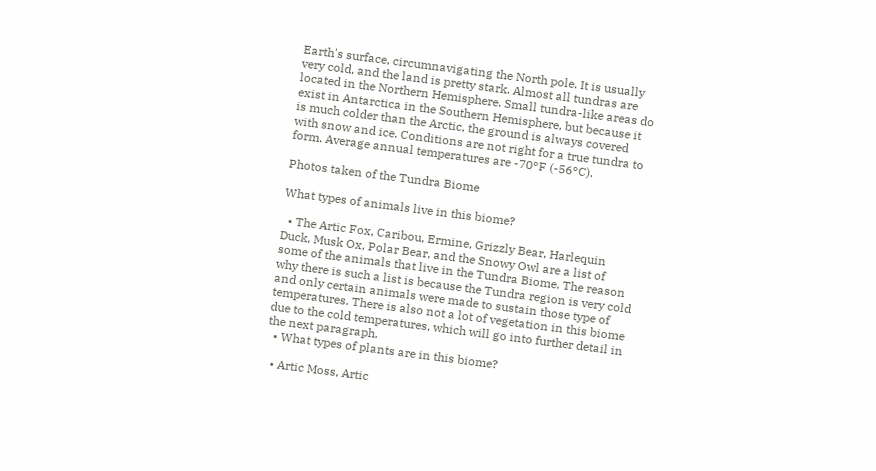Earth's surface, circumnavigating the North pole. It is usually very cold, and the land is pretty stark. Almost all tundras are located in the Northern Hemisphere. Small tundra-like areas do exist in Antarctica in the Southern Hemisphere, but because it is much colder than the Arctic, the ground is always covered with snow and ice. Conditions are not right for a true tundra to form. Average annual temperatures are -70°F (-56°C).

Photos taken of the Tundra Biome

What types of animals live in this biome?

  • The Artic Fox, Caribou, Ermine, Grizzly Bear, Harlequin Duck, Musk Ox, Polar Bear, and the Snowy Owl are a list of some of the animals that live in the Tundra Biome. The reason why there is such a list is because the Tundra region is very cold and only certain animals were made to sustain those type of temperatures. There is also not a lot of vegetation in this biome due to the cold temperatures, which will go into further detail in the next paragraph.
  • What types of plants are in this biome?

  • Artic Moss, Artic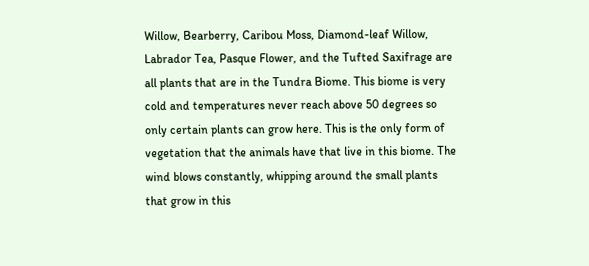Willow, Bearberry, Caribou Moss, Diamond-leaf Willow, Labrador Tea, Pasque Flower, and the Tufted Saxifrage are all plants that are in the Tundra Biome. This biome is very cold and temperatures never reach above 50 degrees so only certain plants can grow here. This is the only form of vegetation that the animals have that live in this biome. The wind blows constantly, whipping around the small plants that grow in this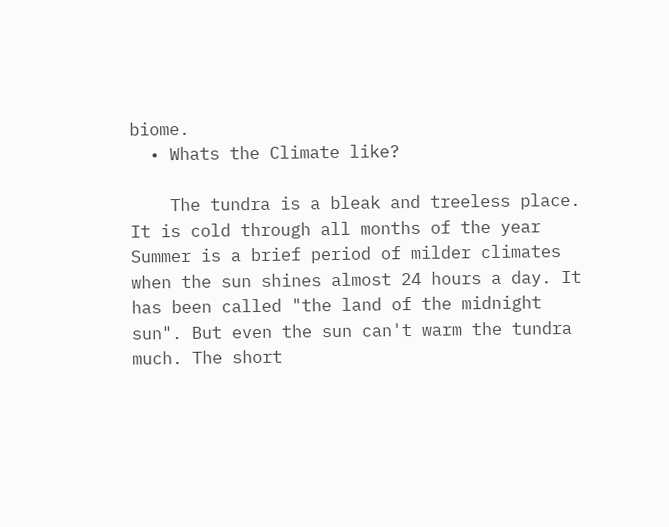biome.
  • Whats the Climate like?

    The tundra is a bleak and treeless place. It is cold through all months of the year Summer is a brief period of milder climates when the sun shines almost 24 hours a day. It has been called "the land of the midnight sun". But even the sun can't warm the tundra much. The short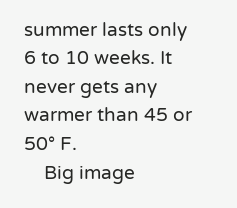summer lasts only 6 to 10 weeks. It never gets any warmer than 45 or 50° F.
    Big image